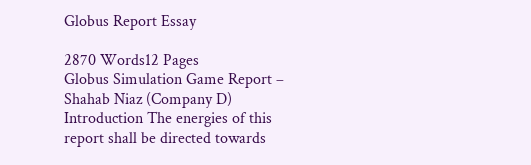Globus Report Essay

2870 Words12 Pages
Globus Simulation Game Report – Shahab Niaz (Company D) Introduction The energies of this report shall be directed towards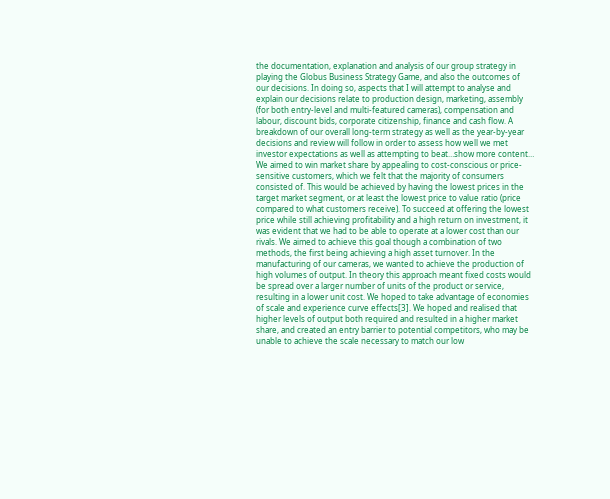the documentation, explanation and analysis of our group strategy in playing the Globus Business Strategy Game, and also the outcomes of our decisions. In doing so, aspects that I will attempt to analyse and explain our decisions relate to production design, marketing, assembly (for both entry-level and multi-featured cameras), compensation and labour, discount bids, corporate citizenship, finance and cash flow. A breakdown of our overall long-term strategy as well as the year-by-year decisions and review will follow in order to assess how well we met investor expectations as well as attempting to beat…show more content…
We aimed to win market share by appealing to cost-conscious or price-sensitive customers, which we felt that the majority of consumers consisted of. This would be achieved by having the lowest prices in the target market segment, or at least the lowest price to value ratio (price compared to what customers receive). To succeed at offering the lowest price while still achieving profitability and a high return on investment, it was evident that we had to be able to operate at a lower cost than our rivals. We aimed to achieve this goal though a combination of two methods, the first being achieving a high asset turnover. In the manufacturing of our cameras, we wanted to achieve the production of high volumes of output. In theory this approach meant fixed costs would be spread over a larger number of units of the product or service, resulting in a lower unit cost. We hoped to take advantage of economies of scale and experience curve effects[3]. We hoped and realised that higher levels of output both required and resulted in a higher market share, and created an entry barrier to potential competitors, who may be unable to achieve the scale necessary to match our low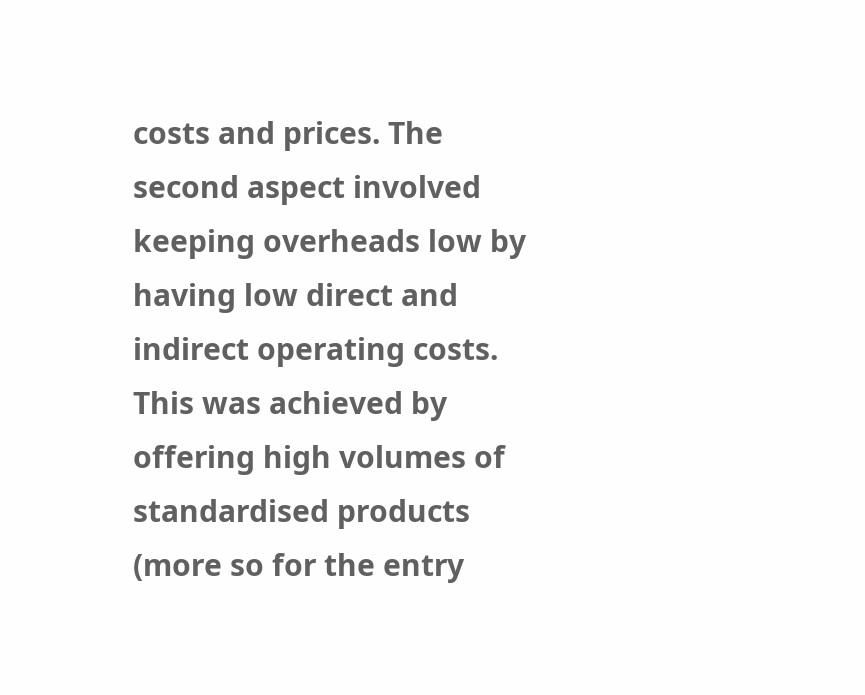costs and prices. The second aspect involved keeping overheads low by having low direct and indirect operating costs. This was achieved by offering high volumes of standardised products (more so for the entry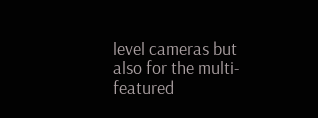level cameras but also for the multi-featured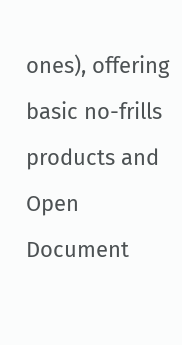ones), offering basic no-frills products and
Open Document